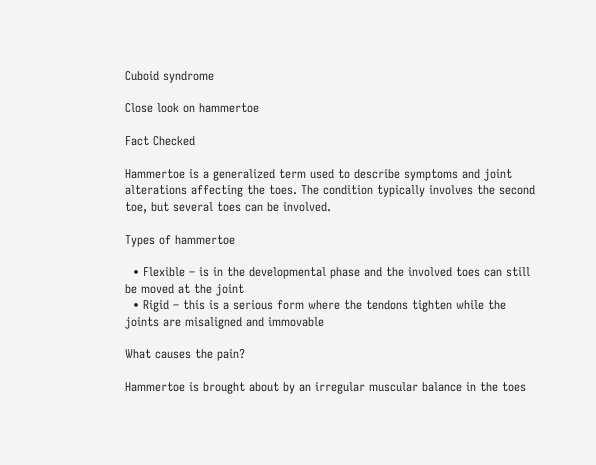Cuboid syndrome

Close look on hammertoe

Fact Checked

Hammertoe is a generalized term used to describe symptoms and joint alterations affecting the toes. The condition typically involves the second toe, but several toes can be involved.

Types of hammertoe

  • Flexible – is in the developmental phase and the involved toes can still be moved at the joint
  • Rigid – this is a serious form where the tendons tighten while the joints are misaligned and immovable

What causes the pain?

Hammertoe is brought about by an irregular muscular balance in the toes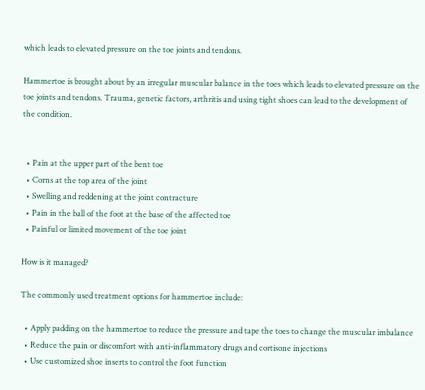which leads to elevated pressure on the toe joints and tendons.

Hammertoe is brought about by an irregular muscular balance in the toes which leads to elevated pressure on the toe joints and tendons. Trauma, genetic factors, arthritis and using tight shoes can lead to the development of the condition.


  • Pain at the upper part of the bent toe
  • Corns at the top area of the joint
  • Swelling and reddening at the joint contracture
  • Pain in the ball of the foot at the base of the affected toe
  • Painful or limited movement of the toe joint

How is it managed?

The commonly used treatment options for hammertoe include:

  • Apply padding on the hammertoe to reduce the pressure and tape the toes to change the muscular imbalance
  • Reduce the pain or discomfort with anti-inflammatory drugs and cortisone injections
  • Use customized shoe inserts to control the foot function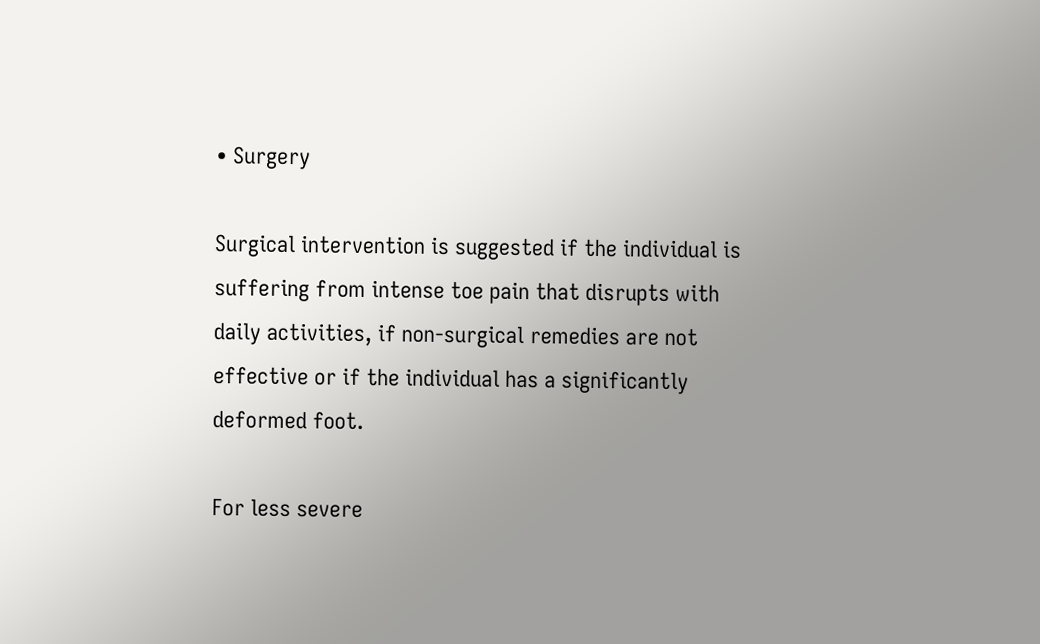• Surgery

Surgical intervention is suggested if the individual is suffering from intense toe pain that disrupts with daily activities, if non-surgical remedies are not effective or if the individual has a significantly deformed foot.

For less severe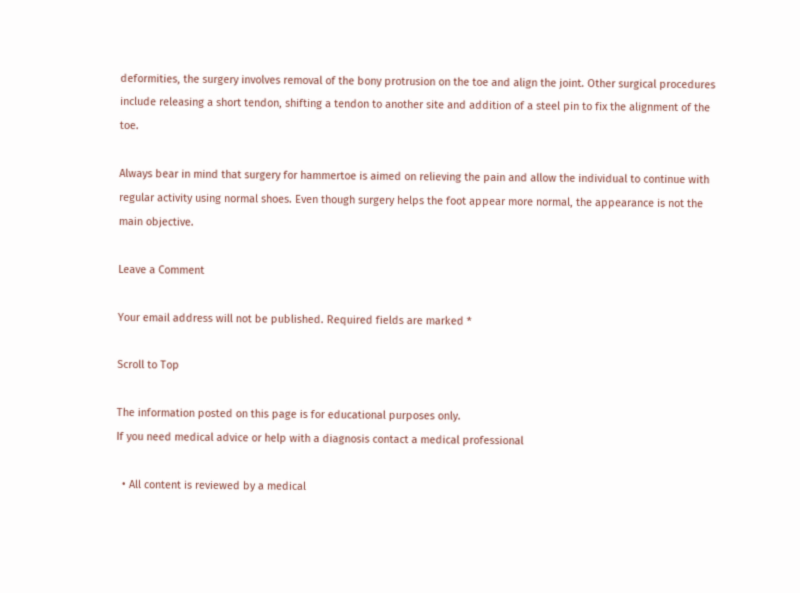deformities, the surgery involves removal of the bony protrusion on the toe and align the joint. Other surgical procedures include releasing a short tendon, shifting a tendon to another site and addition of a steel pin to fix the alignment of the toe.

Always bear in mind that surgery for hammertoe is aimed on relieving the pain and allow the individual to continue with regular activity using normal shoes. Even though surgery helps the foot appear more normal, the appearance is not the main objective.

Leave a Comment

Your email address will not be published. Required fields are marked *

Scroll to Top

The information posted on this page is for educational purposes only.
If you need medical advice or help with a diagnosis contact a medical professional

  • All content is reviewed by a medical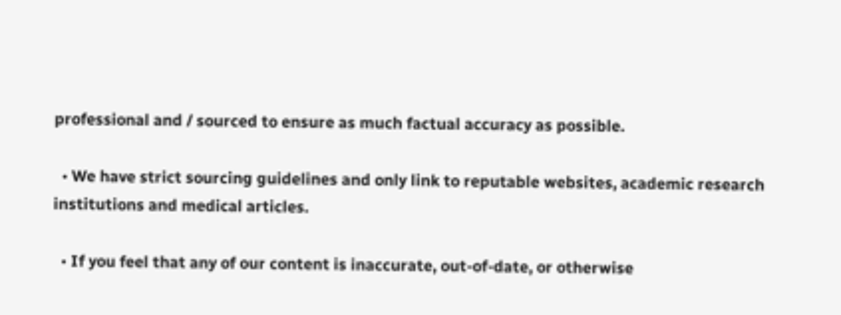professional and / sourced to ensure as much factual accuracy as possible.

  • We have strict sourcing guidelines and only link to reputable websites, academic research institutions and medical articles.

  • If you feel that any of our content is inaccurate, out-of-date, or otherwise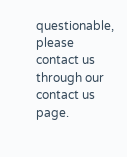questionable, please contact us through our contact us page.